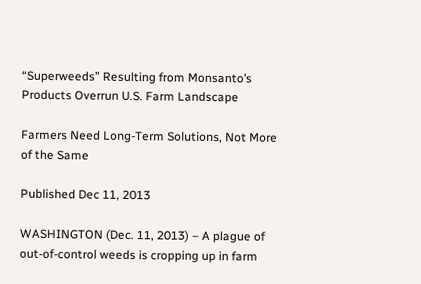“Superweeds” Resulting from Monsanto’s Products Overrun U.S. Farm Landscape

Farmers Need Long-Term Solutions, Not More of the Same

Published Dec 11, 2013

WASHINGTON (Dec. 11, 2013) – A plague of out-of-control weeds is cropping up in farm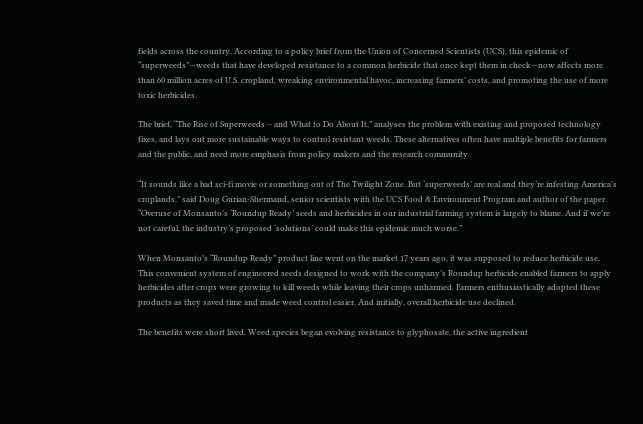fields across the country. According to a policy brief from the Union of Concerned Scientists (UCS), this epidemic of “superweeds”—weeds that have developed resistance to a common herbicide that once kept them in check—now affects more than 60 million acres of U.S. cropland, wreaking environmental havoc, increasing farmers’ costs, and promoting the use of more toxic herbicides.

The brief, “The Rise of Superweeds – and What to Do About It,” analyses the problem with existing and proposed technology fixes, and lays out more sustainable ways to control resistant weeds. These alternatives often have multiple benefits for farmers and the public, and need more emphasis from policy makers and the research community

“It sounds like a bad sci-fi movie or something out of The Twilight Zone. But ‘superweeds’ are real and they’re infesting America’s croplands,” said Doug Gurian-Shermand, senior scientists with the UCS Food & Environment Program and author of the paper. “Overuse of Monsanto’s ‘Roundup Ready’ seeds and herbicides in our industrial farming system is largely to blame. And if we’re not careful, the industry’s proposed ‘solutions’ could make this epidemic much worse.”

When Monsanto’s “Roundup Ready” product line went on the market 17 years ago, it was supposed to reduce herbicide use. This convenient system of engineered seeds designed to work with the company’s Roundup herbicide enabled farmers to apply herbicides after crops were growing to kill weeds while leaving their crops unharmed. Farmers enthusiastically adopted these products as they saved time and made weed control easier. And initially, overall herbicide use declined.

The benefits were short lived. Weed species began evolving resistance to glyphosate, the active ingredient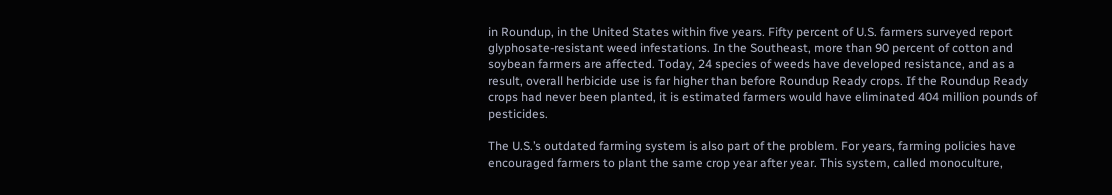in Roundup, in the United States within five years. Fifty percent of U.S. farmers surveyed report glyphosate-resistant weed infestations. In the Southeast, more than 90 percent of cotton and soybean farmers are affected. Today, 24 species of weeds have developed resistance, and as a result, overall herbicide use is far higher than before Roundup Ready crops. If the Roundup Ready crops had never been planted, it is estimated farmers would have eliminated 404 million pounds of pesticides.

The U.S.’s outdated farming system is also part of the problem. For years, farming policies have encouraged farmers to plant the same crop year after year. This system, called monoculture,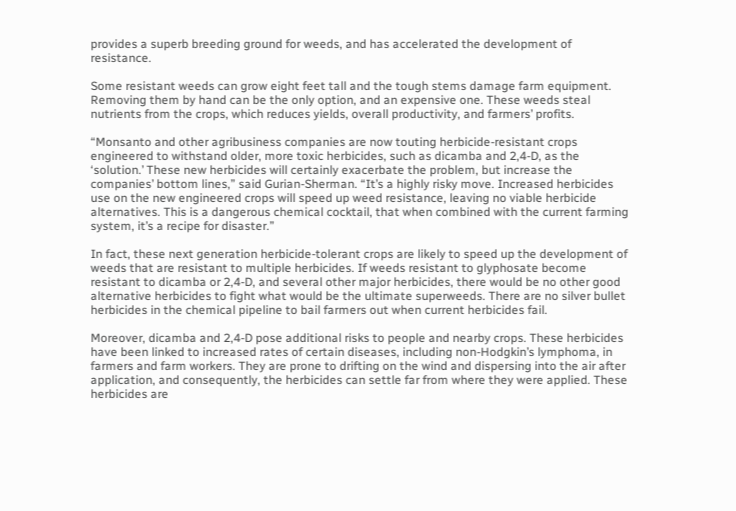provides a superb breeding ground for weeds, and has accelerated the development of resistance.

Some resistant weeds can grow eight feet tall and the tough stems damage farm equipment. Removing them by hand can be the only option, and an expensive one. These weeds steal nutrients from the crops, which reduces yields, overall productivity, and farmers’ profits.

“Monsanto and other agribusiness companies are now touting herbicide-resistant crops engineered to withstand older, more toxic herbicides, such as dicamba and 2,4-D, as the ‘solution.’ These new herbicides will certainly exacerbate the problem, but increase the companies’ bottom lines,” said Gurian-Sherman. “It’s a highly risky move. Increased herbicides use on the new engineered crops will speed up weed resistance, leaving no viable herbicide alternatives. This is a dangerous chemical cocktail, that when combined with the current farming system, it’s a recipe for disaster.”

In fact, these next generation herbicide-tolerant crops are likely to speed up the development of weeds that are resistant to multiple herbicides. If weeds resistant to glyphosate become resistant to dicamba or 2,4-D, and several other major herbicides, there would be no other good alternative herbicides to fight what would be the ultimate superweeds. There are no silver bullet herbicides in the chemical pipeline to bail farmers out when current herbicides fail.

Moreover, dicamba and 2,4-D pose additional risks to people and nearby crops. These herbicides have been linked to increased rates of certain diseases, including non-Hodgkin’s lymphoma, in farmers and farm workers. They are prone to drifting on the wind and dispersing into the air after application, and consequently, the herbicides can settle far from where they were applied. These herbicides are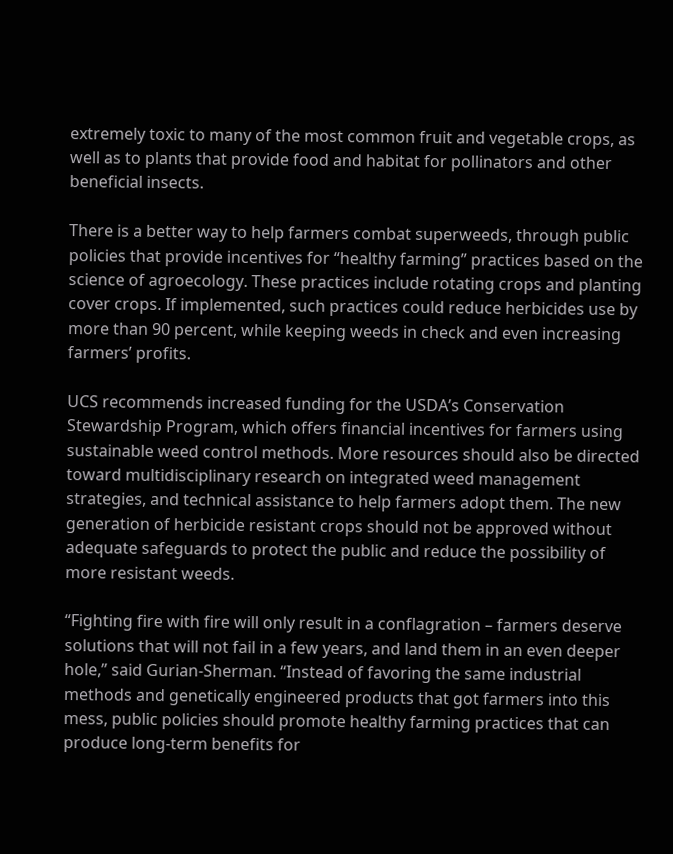extremely toxic to many of the most common fruit and vegetable crops, as well as to plants that provide food and habitat for pollinators and other beneficial insects.

There is a better way to help farmers combat superweeds, through public policies that provide incentives for “healthy farming” practices based on the science of agroecology. These practices include rotating crops and planting cover crops. If implemented, such practices could reduce herbicides use by more than 90 percent, while keeping weeds in check and even increasing farmers’ profits.

UCS recommends increased funding for the USDA’s Conservation Stewardship Program, which offers financial incentives for farmers using sustainable weed control methods. More resources should also be directed toward multidisciplinary research on integrated weed management strategies, and technical assistance to help farmers adopt them. The new generation of herbicide resistant crops should not be approved without adequate safeguards to protect the public and reduce the possibility of more resistant weeds.

“Fighting fire with fire will only result in a conflagration – farmers deserve solutions that will not fail in a few years, and land them in an even deeper hole,” said Gurian-Sherman. “Instead of favoring the same industrial methods and genetically engineered products that got farmers into this mess, public policies should promote healthy farming practices that can produce long-term benefits for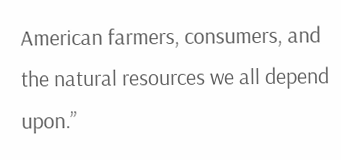American farmers, consumers, and the natural resources we all depend upon.”